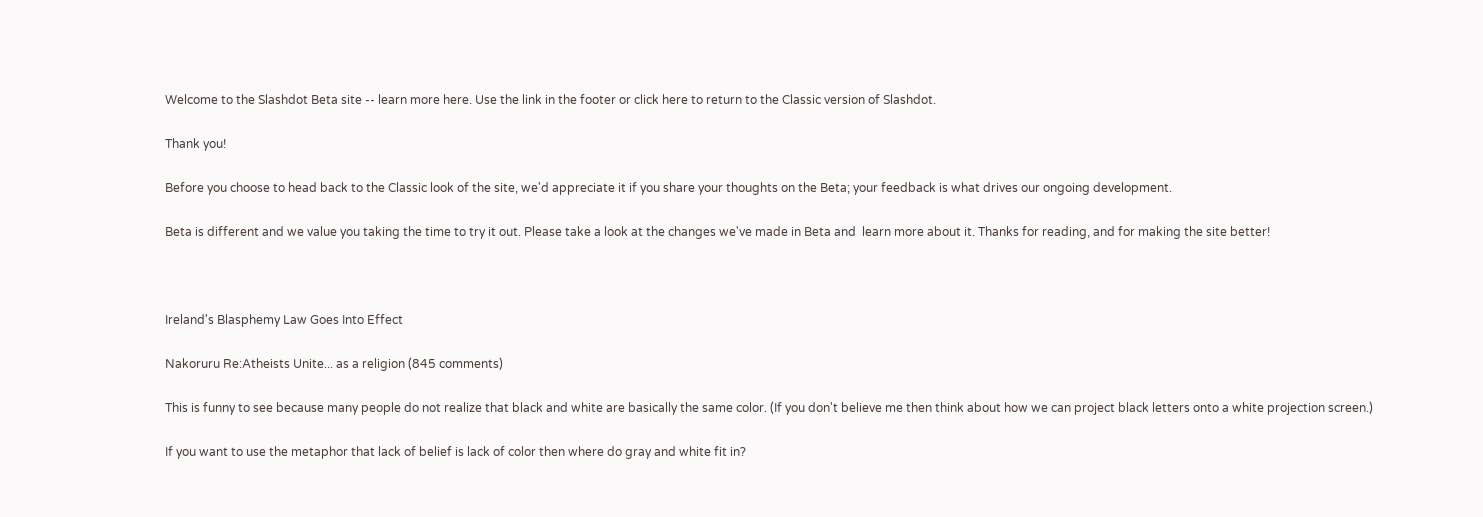Welcome to the Slashdot Beta site -- learn more here. Use the link in the footer or click here to return to the Classic version of Slashdot.

Thank you!

Before you choose to head back to the Classic look of the site, we'd appreciate it if you share your thoughts on the Beta; your feedback is what drives our ongoing development.

Beta is different and we value you taking the time to try it out. Please take a look at the changes we've made in Beta and  learn more about it. Thanks for reading, and for making the site better!



Ireland's Blasphemy Law Goes Into Effect

Nakoruru Re:Atheists Unite... as a religion (845 comments)

This is funny to see because many people do not realize that black and white are basically the same color. (If you don't believe me then think about how we can project black letters onto a white projection screen.)

If you want to use the metaphor that lack of belief is lack of color then where do gray and white fit in?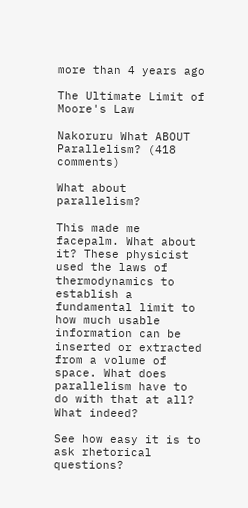more than 4 years ago

The Ultimate Limit of Moore's Law

Nakoruru What ABOUT Parallelism? (418 comments)

What about parallelism?

This made me facepalm. What about it? These physicist used the laws of thermodynamics to establish a fundamental limit to how much usable information can be inserted or extracted from a volume of space. What does parallelism have to do with that at all? What indeed?

See how easy it is to ask rhetorical questions?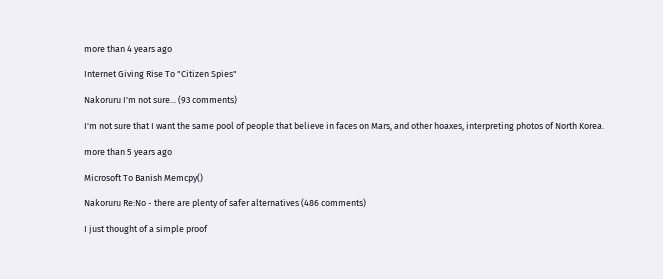more than 4 years ago

Internet Giving Rise To "Citizen Spies"

Nakoruru I'm not sure... (93 comments)

I'm not sure that I want the same pool of people that believe in faces on Mars, and other hoaxes, interpreting photos of North Korea.

more than 5 years ago

Microsoft To Banish Memcpy()

Nakoruru Re:No - there are plenty of safer alternatives (486 comments)

I just thought of a simple proof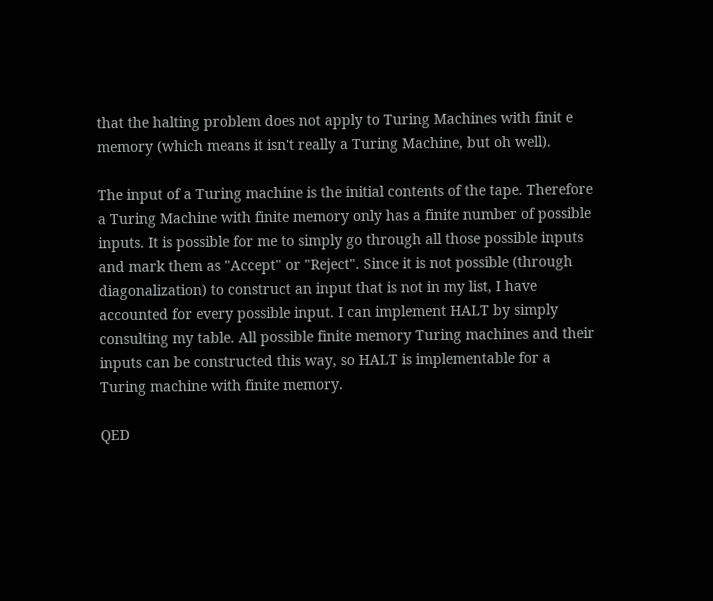that the halting problem does not apply to Turing Machines with finit e memory (which means it isn't really a Turing Machine, but oh well).

The input of a Turing machine is the initial contents of the tape. Therefore a Turing Machine with finite memory only has a finite number of possible inputs. It is possible for me to simply go through all those possible inputs and mark them as "Accept" or "Reject". Since it is not possible (through diagonalization) to construct an input that is not in my list, I have accounted for every possible input. I can implement HALT by simply consulting my table. All possible finite memory Turing machines and their inputs can be constructed this way, so HALT is implementable for a Turing machine with finite memory.

QED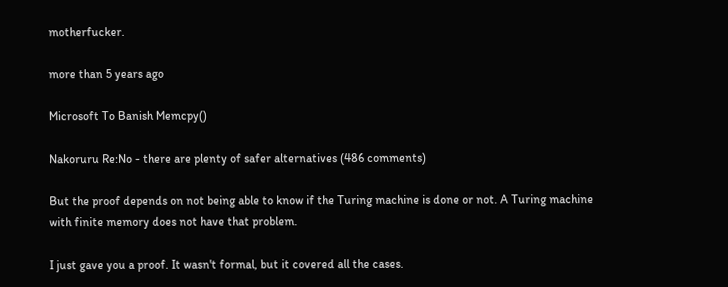motherfucker.

more than 5 years ago

Microsoft To Banish Memcpy()

Nakoruru Re:No - there are plenty of safer alternatives (486 comments)

But the proof depends on not being able to know if the Turing machine is done or not. A Turing machine with finite memory does not have that problem.

I just gave you a proof. It wasn't formal, but it covered all the cases.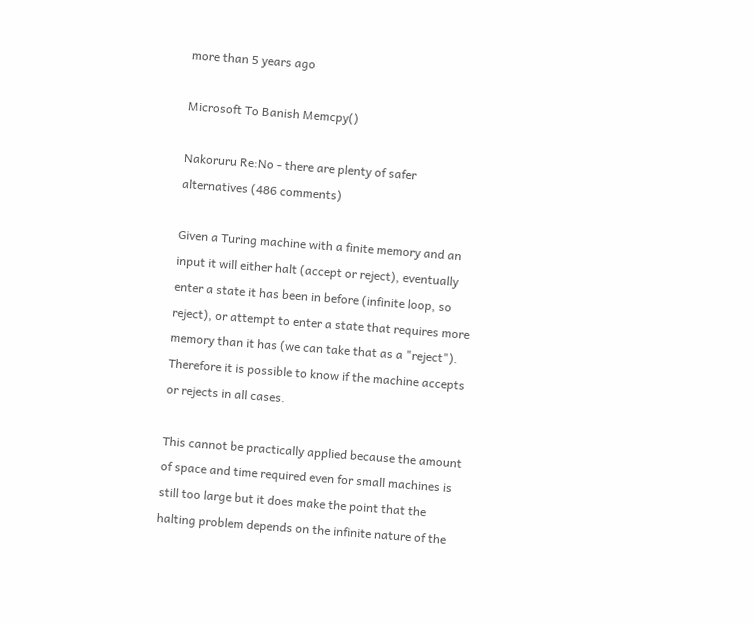more than 5 years ago

Microsoft To Banish Memcpy()

Nakoruru Re:No - there are plenty of safer alternatives (486 comments)

Given a Turing machine with a finite memory and an input it will either halt (accept or reject), eventually enter a state it has been in before (infinite loop, so reject), or attempt to enter a state that requires more memory than it has (we can take that as a "reject"). Therefore it is possible to know if the machine accepts or rejects in all cases.

This cannot be practically applied because the amount of space and time required even for small machines is still too large but it does make the point that the halting problem depends on the infinite nature of the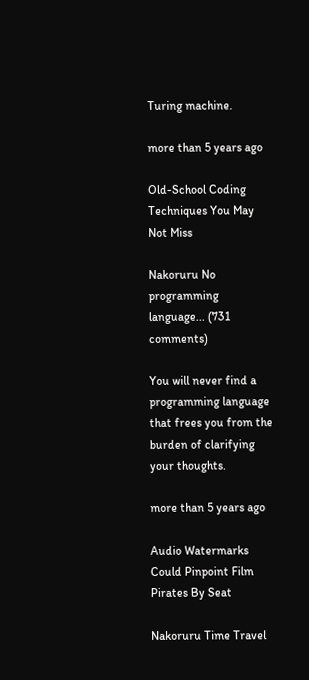Turing machine.

more than 5 years ago

Old-School Coding Techniques You May Not Miss

Nakoruru No programming language... (731 comments)

You will never find a programming language that frees you from the burden of clarifying your thoughts.

more than 5 years ago

Audio Watermarks Could Pinpoint Film Pirates By Seat

Nakoruru Time Travel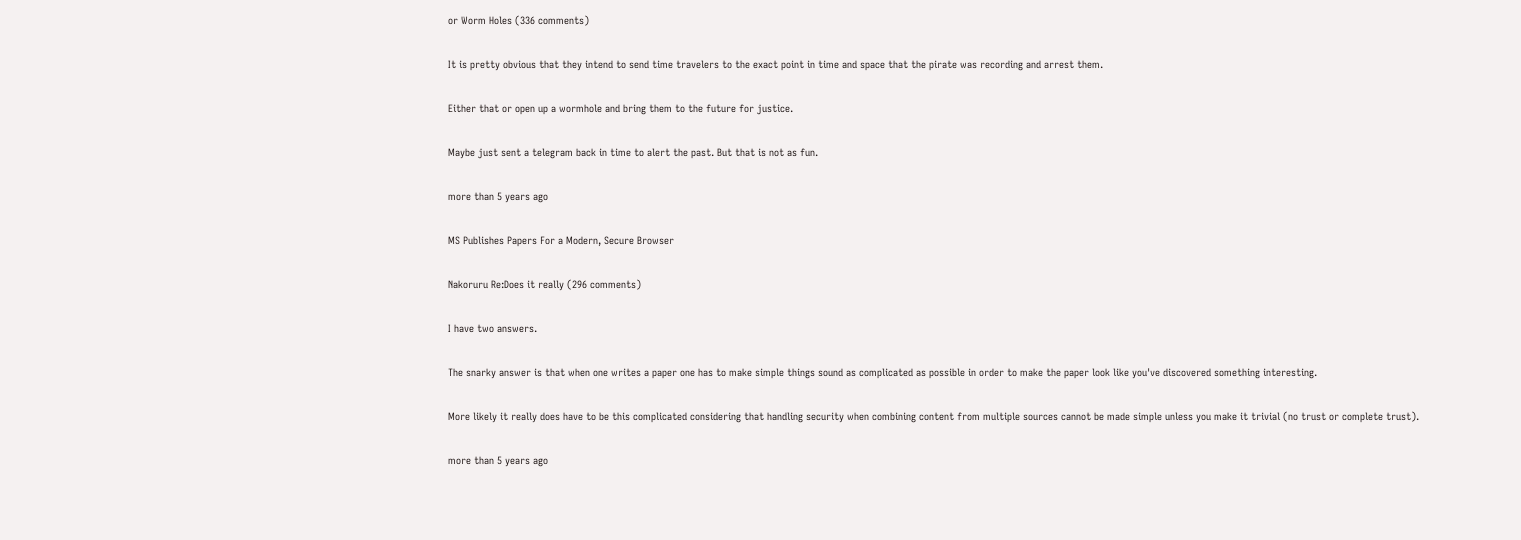or Worm Holes (336 comments)

It is pretty obvious that they intend to send time travelers to the exact point in time and space that the pirate was recording and arrest them.

Either that or open up a wormhole and bring them to the future for justice.

Maybe just sent a telegram back in time to alert the past. But that is not as fun.

more than 5 years ago

MS Publishes Papers For a Modern, Secure Browser

Nakoruru Re:Does it really (296 comments)

I have two answers.

The snarky answer is that when one writes a paper one has to make simple things sound as complicated as possible in order to make the paper look like you've discovered something interesting.

More likely it really does have to be this complicated considering that handling security when combining content from multiple sources cannot be made simple unless you make it trivial (no trust or complete trust).

more than 5 years ago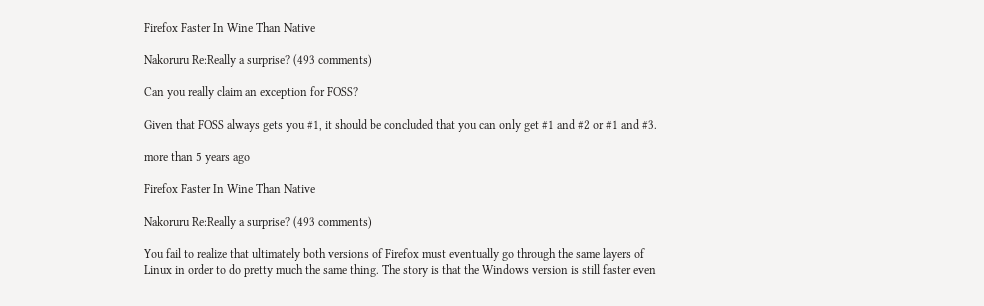Firefox Faster In Wine Than Native

Nakoruru Re:Really a surprise? (493 comments)

Can you really claim an exception for FOSS?

Given that FOSS always gets you #1, it should be concluded that you can only get #1 and #2 or #1 and #3.

more than 5 years ago

Firefox Faster In Wine Than Native

Nakoruru Re:Really a surprise? (493 comments)

You fail to realize that ultimately both versions of Firefox must eventually go through the same layers of Linux in order to do pretty much the same thing. The story is that the Windows version is still faster even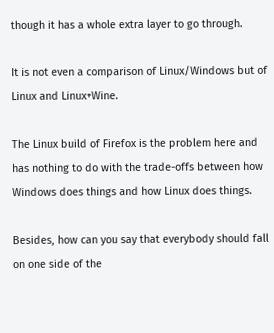though it has a whole extra layer to go through.

It is not even a comparison of Linux/Windows but of Linux and Linux+Wine.

The Linux build of Firefox is the problem here and has nothing to do with the trade-offs between how Windows does things and how Linux does things.

Besides, how can you say that everybody should fall on one side of the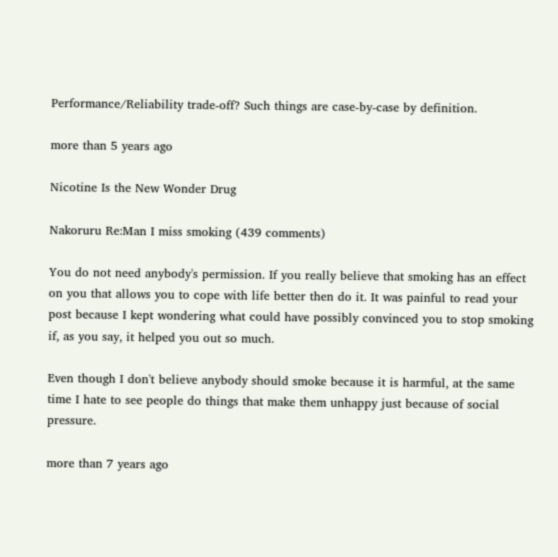Performance/Reliability trade-off? Such things are case-by-case by definition.

more than 5 years ago

Nicotine Is the New Wonder Drug

Nakoruru Re:Man I miss smoking (439 comments)

You do not need anybody's permission. If you really believe that smoking has an effect on you that allows you to cope with life better then do it. It was painful to read your post because I kept wondering what could have possibly convinced you to stop smoking if, as you say, it helped you out so much.

Even though I don't believe anybody should smoke because it is harmful, at the same time I hate to see people do things that make them unhappy just because of social pressure.

more than 7 years ago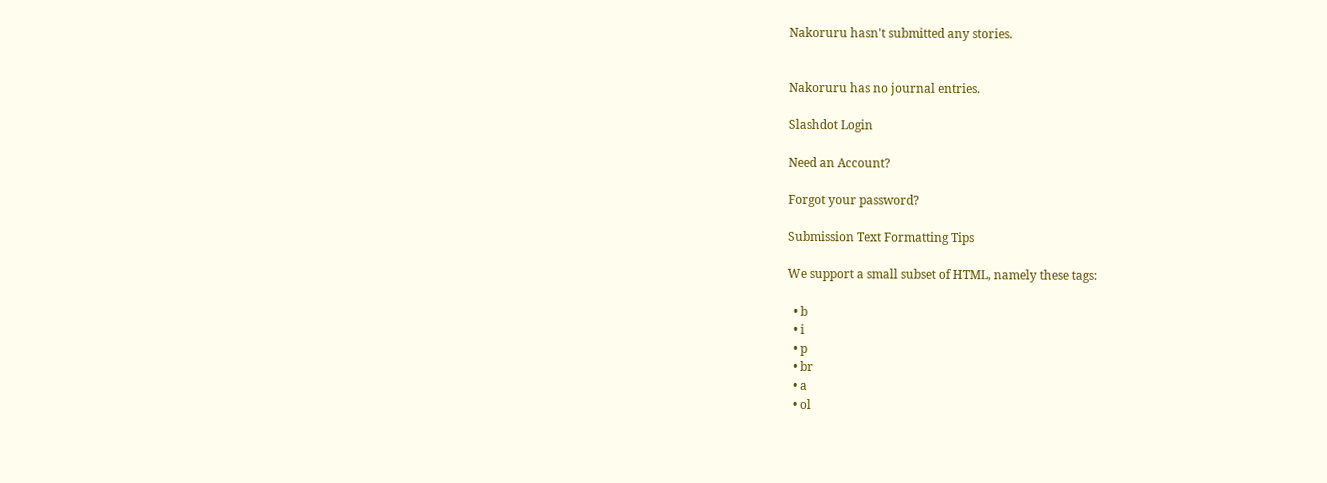Nakoruru hasn't submitted any stories.


Nakoruru has no journal entries.

Slashdot Login

Need an Account?

Forgot your password?

Submission Text Formatting Tips

We support a small subset of HTML, namely these tags:

  • b
  • i
  • p
  • br
  • a
  • ol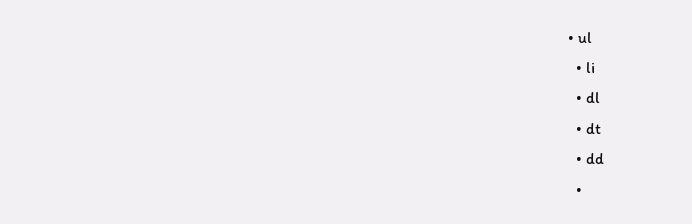• ul
  • li
  • dl
  • dt
  • dd
  •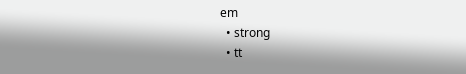em
  • strong
  • tt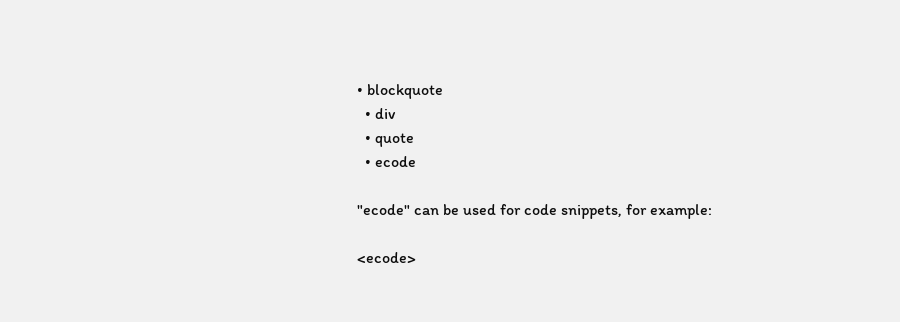• blockquote
  • div
  • quote
  • ecode

"ecode" can be used for code snippets, for example:

<ecode>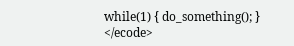while(1) { do_something(); } </ecode>